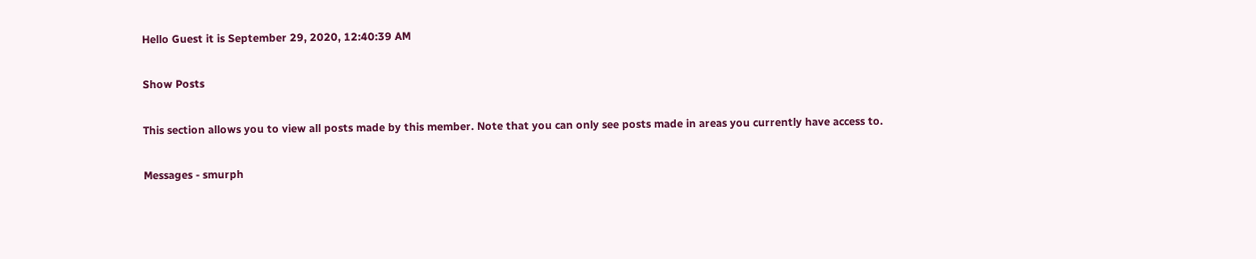Hello Guest it is September 29, 2020, 12:40:39 AM

Show Posts

This section allows you to view all posts made by this member. Note that you can only see posts made in areas you currently have access to.

Messages - smurph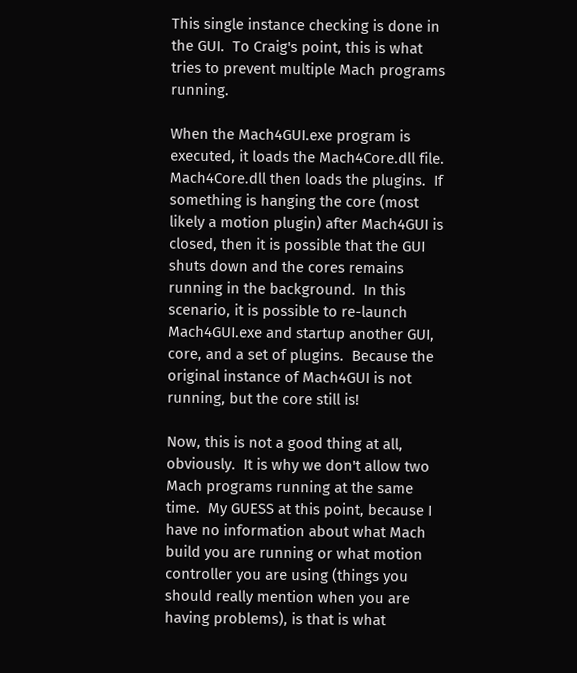This single instance checking is done in the GUI.  To Craig's point, this is what tries to prevent multiple Mach programs running.

When the Mach4GUI.exe program is executed, it loads the Mach4Core.dll file.  Mach4Core.dll then loads the plugins.  If something is hanging the core (most likely a motion plugin) after Mach4GUI is closed, then it is possible that the GUI shuts down and the cores remains running in the background.  In this scenario, it is possible to re-launch Mach4GUI.exe and startup another GUI, core, and a set of plugins.  Because the original instance of Mach4GUI is not running, but the core still is!

Now, this is not a good thing at all, obviously.  It is why we don't allow two Mach programs running at the same time.  My GUESS at this point, because I have no information about what Mach build you are running or what motion controller you are using (things you should really mention when you are having problems), is that is what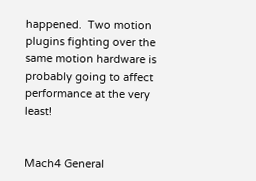happened.  Two motion plugins fighting over the same motion hardware is probably going to affect performance at the very least!


Mach4 General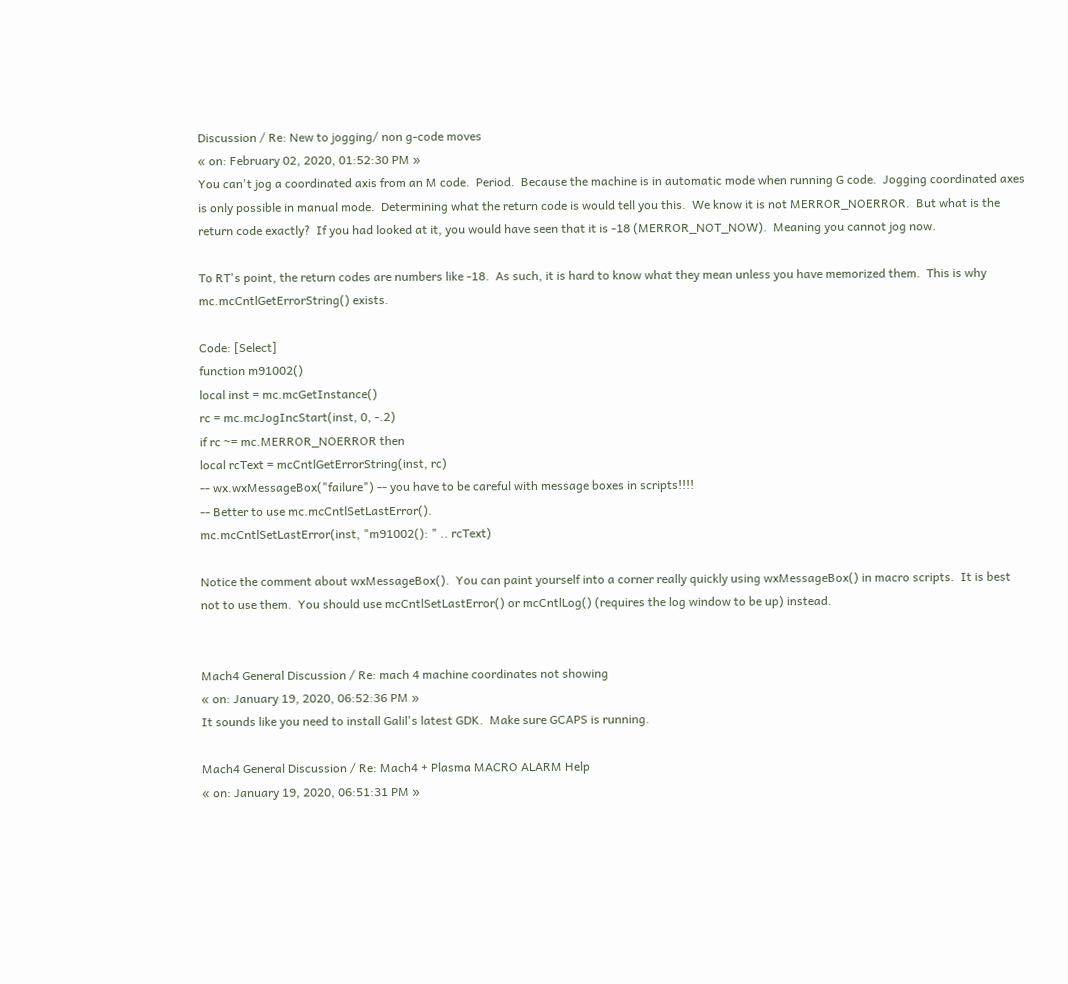Discussion / Re: New to jogging/ non g-code moves
« on: February 02, 2020, 01:52:30 PM »
You can't jog a coordinated axis from an M code.  Period.  Because the machine is in automatic mode when running G code.  Jogging coordinated axes is only possible in manual mode.  Determining what the return code is would tell you this.  We know it is not MERROR_NOERROR.  But what is the return code exactly?  If you had looked at it, you would have seen that it is -18 (MERROR_NOT_NOW).  Meaning you cannot jog now.

To RT's point, the return codes are numbers like -18.  As such, it is hard to know what they mean unless you have memorized them.  This is why mc.mcCntlGetErrorString() exists.

Code: [Select]
function m91002()
local inst = mc.mcGetInstance()
rc = mc.mcJogIncStart(inst, 0, -.2)
if rc ~= mc.MERROR_NOERROR then
local rcText = mcCntlGetErrorString(inst, rc)
-- wx.wxMessageBox("failure") -- you have to be careful with message boxes in scripts!!!!
-- Better to use mc.mcCntlSetLastError().
mc.mcCntlSetLastError(inst, "m91002(): " .. rcText)

Notice the comment about wxMessageBox().  You can paint yourself into a corner really quickly using wxMessageBox() in macro scripts.  It is best not to use them.  You should use mcCntlSetLastError() or mcCntlLog() (requires the log window to be up) instead.


Mach4 General Discussion / Re: mach 4 machine coordinates not showing
« on: January 19, 2020, 06:52:36 PM »
It sounds like you need to install Galil's latest GDK.  Make sure GCAPS is running.

Mach4 General Discussion / Re: Mach4 + Plasma MACRO ALARM Help
« on: January 19, 2020, 06:51:31 PM »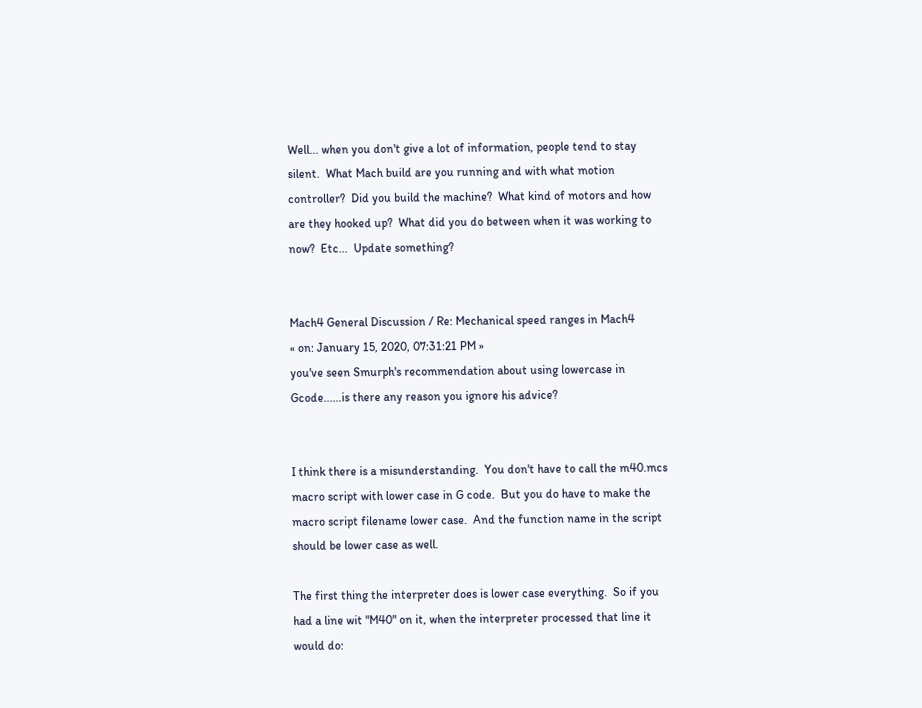Well... when you don't give a lot of information, people tend to stay silent.  What Mach build are you running and with what motion controller?  Did you build the machine?  What kind of motors and how are they hooked up?  What did you do between when it was working to now?  Etc...  Update something?


Mach4 General Discussion / Re: Mechanical speed ranges in Mach4
« on: January 15, 2020, 07:31:21 PM »
you've seen Smurph's recommendation about using lowercase in Gcode......is there any reason you ignore his advice?


I think there is a misunderstanding.  You don't have to call the m40.mcs macro script with lower case in G code.  But you do have to make the macro script filename lower case.  And the function name in the script should be lower case as well.

The first thing the interpreter does is lower case everything.  So if you had a line wit "M40" on it, when the interpreter processed that line it would do: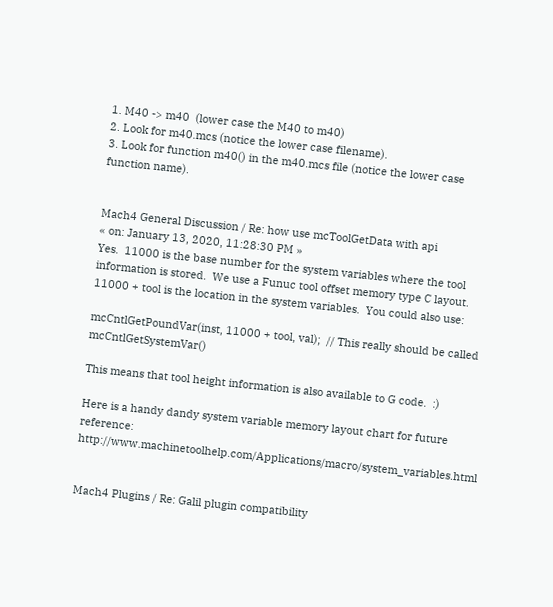1. M40 -> m40  (lower case the M40 to m40)
2. Look for m40.mcs (notice the lower case filename).
3. Look for function m40() in the m40.mcs file (notice the lower case function name).


Mach4 General Discussion / Re: how use mcToolGetData with api
« on: January 13, 2020, 11:28:30 PM »
Yes.  11000 is the base number for the system variables where the tool information is stored.  We use a Funuc tool offset memory type C layout.  11000 + tool is the location in the system variables.  You could also use:

mcCntlGetPoundVar(inst, 11000 + tool, val);  // This really should be called mcCntlGetSystemVar()

This means that tool height information is also available to G code.  :)

Here is a handy dandy system variable memory layout chart for future reference:  http://www.machinetoolhelp.com/Applications/macro/system_variables.html


Mach4 Plugins / Re: Galil plugin compatibility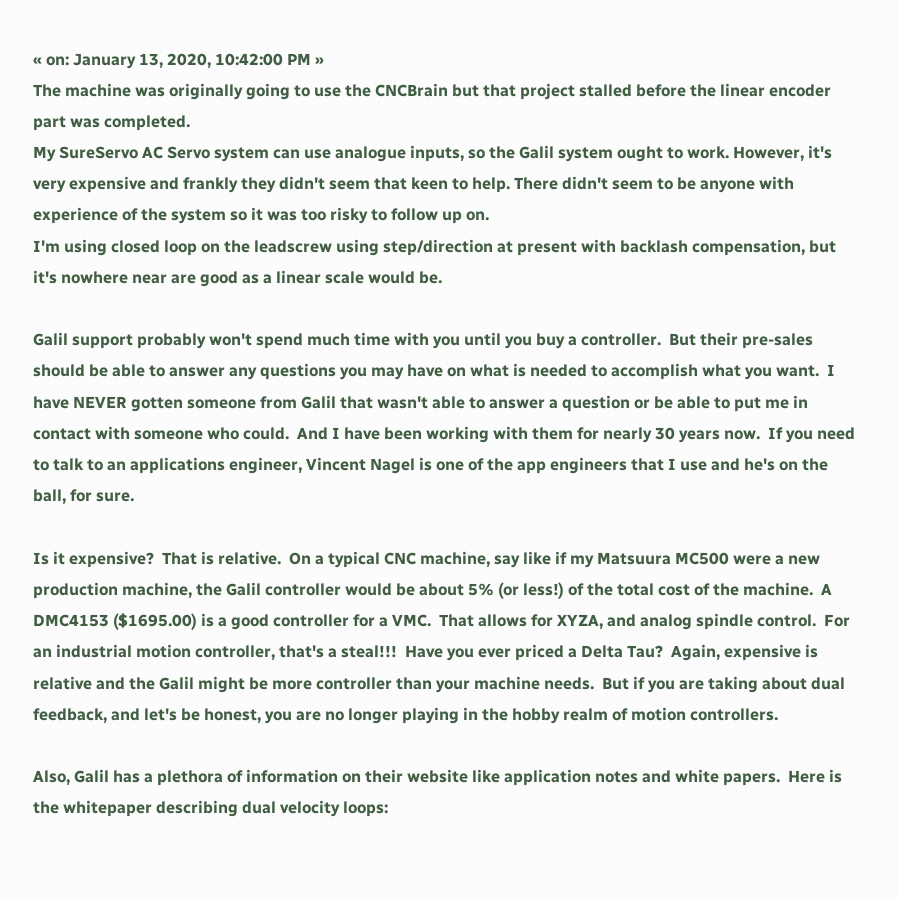« on: January 13, 2020, 10:42:00 PM »
The machine was originally going to use the CNCBrain but that project stalled before the linear encoder part was completed.
My SureServo AC Servo system can use analogue inputs, so the Galil system ought to work. However, it's very expensive and frankly they didn't seem that keen to help. There didn't seem to be anyone with experience of the system so it was too risky to follow up on.
I'm using closed loop on the leadscrew using step/direction at present with backlash compensation, but it's nowhere near are good as a linear scale would be.

Galil support probably won't spend much time with you until you buy a controller.  But their pre-sales should be able to answer any questions you may have on what is needed to accomplish what you want.  I have NEVER gotten someone from Galil that wasn't able to answer a question or be able to put me in contact with someone who could.  And I have been working with them for nearly 30 years now.  If you need to talk to an applications engineer, Vincent Nagel is one of the app engineers that I use and he's on the ball, for sure.

Is it expensive?  That is relative.  On a typical CNC machine, say like if my Matsuura MC500 were a new production machine, the Galil controller would be about 5% (or less!) of the total cost of the machine.  A DMC4153 ($1695.00) is a good controller for a VMC.  That allows for XYZA, and analog spindle control.  For an industrial motion controller, that's a steal!!!  Have you ever priced a Delta Tau?  Again, expensive is relative and the Galil might be more controller than your machine needs.  But if you are taking about dual feedback, and let's be honest, you are no longer playing in the hobby realm of motion controllers.

Also, Galil has a plethora of information on their website like application notes and white papers.  Here is the whitepaper describing dual velocity loops: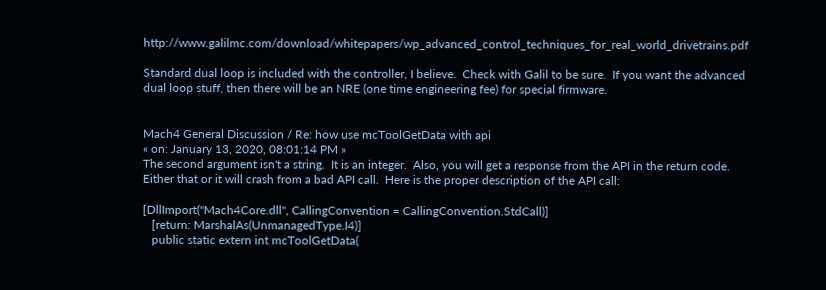http://www.galilmc.com/download/whitepapers/wp_advanced_control_techniques_for_real_world_drivetrains.pdf

Standard dual loop is included with the controller, I believe.  Check with Galil to be sure.  If you want the advanced dual loop stuff, then there will be an NRE (one time engineering fee) for special firmware.


Mach4 General Discussion / Re: how use mcToolGetData with api
« on: January 13, 2020, 08:01:14 PM »
The second argument isn't a string.  It is an integer.  Also, you will get a response from the API in the return code.  Either that or it will crash from a bad API call.  Here is the proper description of the API call:

[DllImport("Mach4Core.dll", CallingConvention = CallingConvention.StdCall)]
   [return: MarshalAs(UnmanagedType.I4)]
   public static extern int mcToolGetData(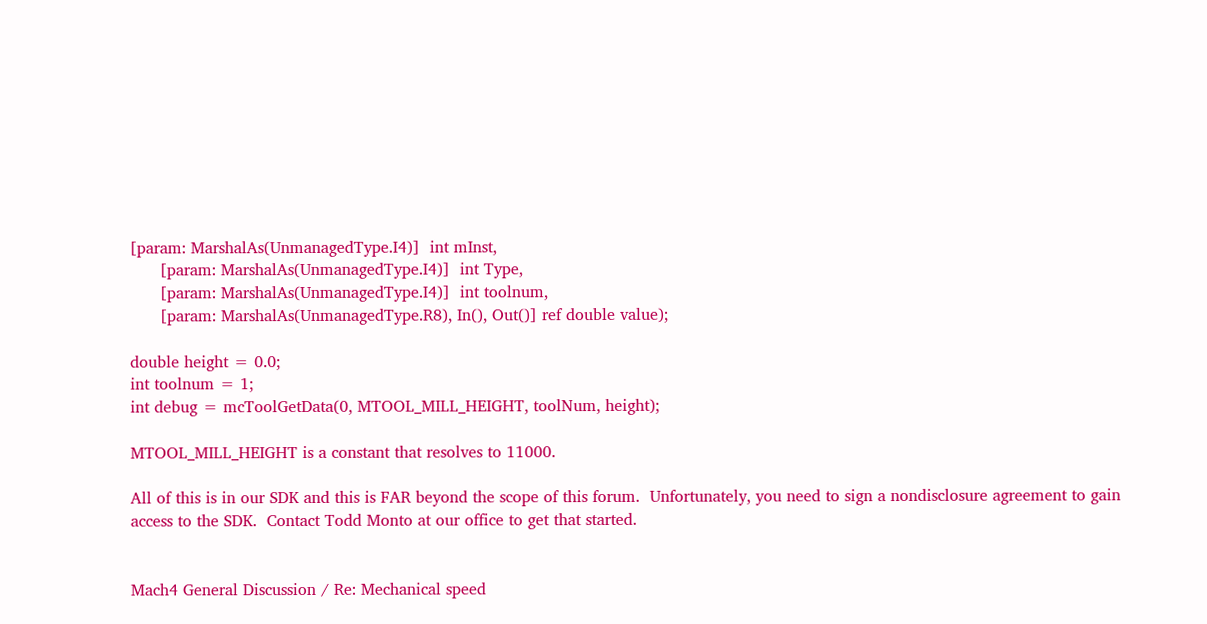[param: MarshalAs(UnmanagedType.I4)]  int mInst,
      [param: MarshalAs(UnmanagedType.I4)]  int Type,
      [param: MarshalAs(UnmanagedType.I4)]  int toolnum,
      [param: MarshalAs(UnmanagedType.R8), In(), Out()] ref double value);

double height = 0.0;
int toolnum = 1;
int debug = mcToolGetData(0, MTOOL_MILL_HEIGHT, toolNum, height);

MTOOL_MILL_HEIGHT is a constant that resolves to 11000.

All of this is in our SDK and this is FAR beyond the scope of this forum.  Unfortunately, you need to sign a nondisclosure agreement to gain access to the SDK.  Contact Todd Monto at our office to get that started.


Mach4 General Discussion / Re: Mechanical speed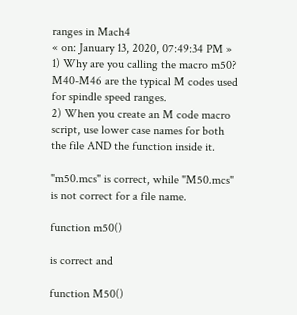ranges in Mach4
« on: January 13, 2020, 07:49:34 PM »
1) Why are you calling the macro m50?  M40-M46 are the typical M codes used for spindle speed ranges.
2) When you create an M code macro script, use lower case names for both the file AND the function inside it.

"m50.mcs" is correct, while "M50.mcs" is not correct for a file name.

function m50()

is correct and

function M50()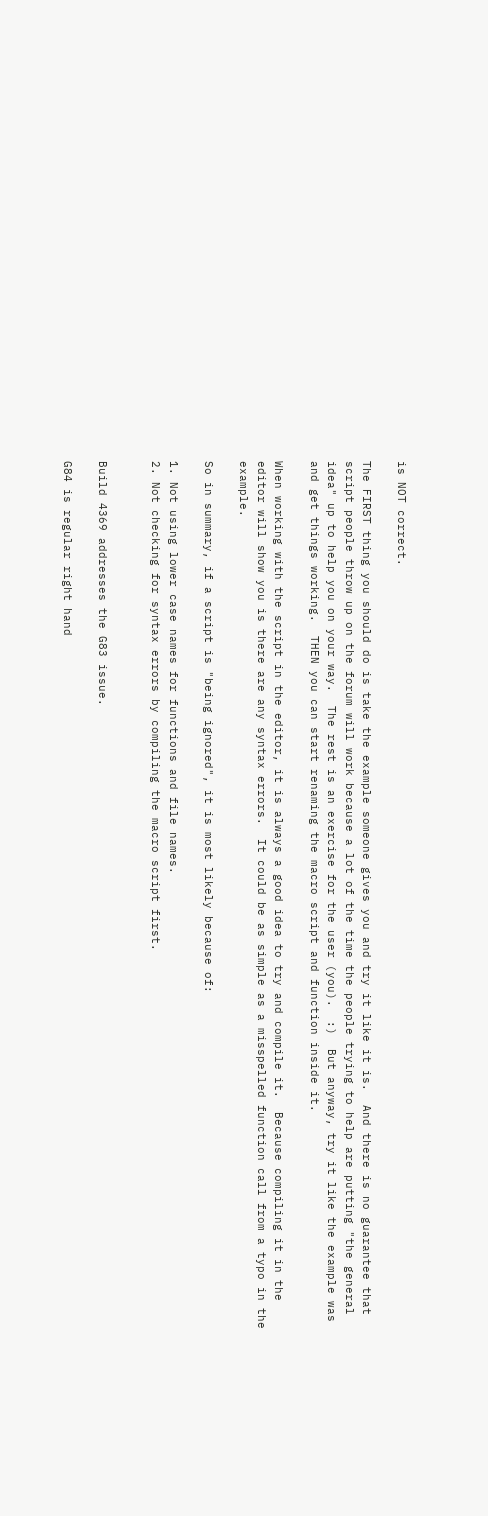is NOT correct.

The FIRST thing you should do is take the example someone gives you and try it like it is.  And there is no guarantee that script people throw up on the forum will work because a lot of the time the people trying to help are putting "the general idea" up to help you on your way.  The rest is an exercise for the user (you).  :)  But anyway, try it like the example was and get things working.  THEN you can start renaming the macro script and function inside it.

When working with the script in the editor, it is always a good idea to try and compile it.  Because compiling it in the editor will show you is there are any syntax errors.  It could be as simple as a misspelled function call from a typo in the example.

So in summary, if a script is "being ignored", it is most likely because of:

1. Not using lower case names for functions and file names.
2. Not checking for syntax errors by compiling the macro script first.


Build 4369 addresses the G83 issue.

G84 is regular right hand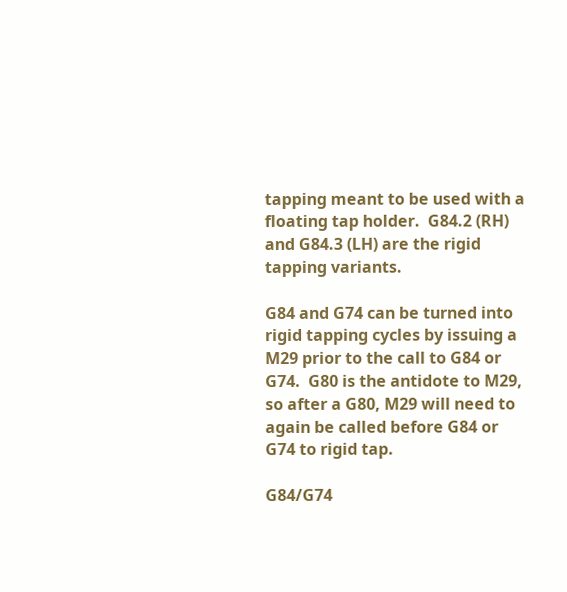tapping meant to be used with a floating tap holder.  G84.2 (RH) and G84.3 (LH) are the rigid tapping variants.

G84 and G74 can be turned into rigid tapping cycles by issuing a M29 prior to the call to G84 or G74.  G80 is the antidote to M29, so after a G80, M29 will need to again be called before G84 or G74 to rigid tap.

G84/G74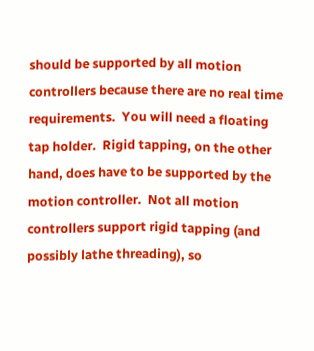should be supported by all motion controllers because there are no real time requirements.  You will need a floating tap holder.  Rigid tapping, on the other hand, does have to be supported by the motion controller.  Not all motion controllers support rigid tapping (and possibly lathe threading), so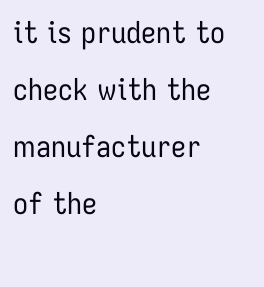it is prudent to check with the manufacturer of the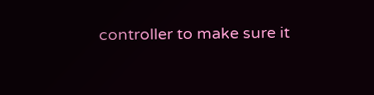controller to make sure it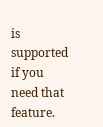is supported if you need that feature.